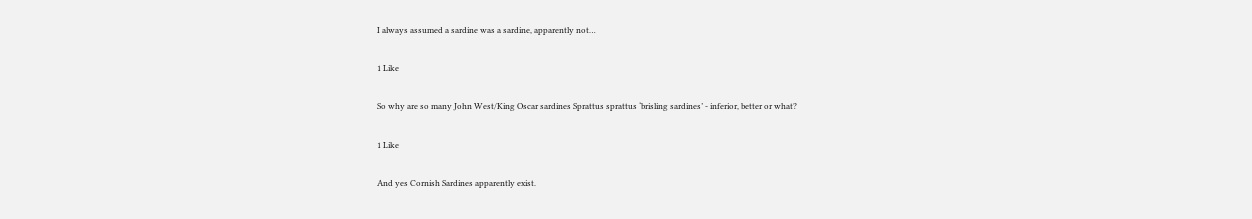I always assumed a sardine was a sardine, apparently not…

1 Like

So why are so many John West/King Oscar sardines Sprattus sprattus ‘brisling sardines’ - inferior, better or what?

1 Like

And yes Cornish Sardines apparently exist.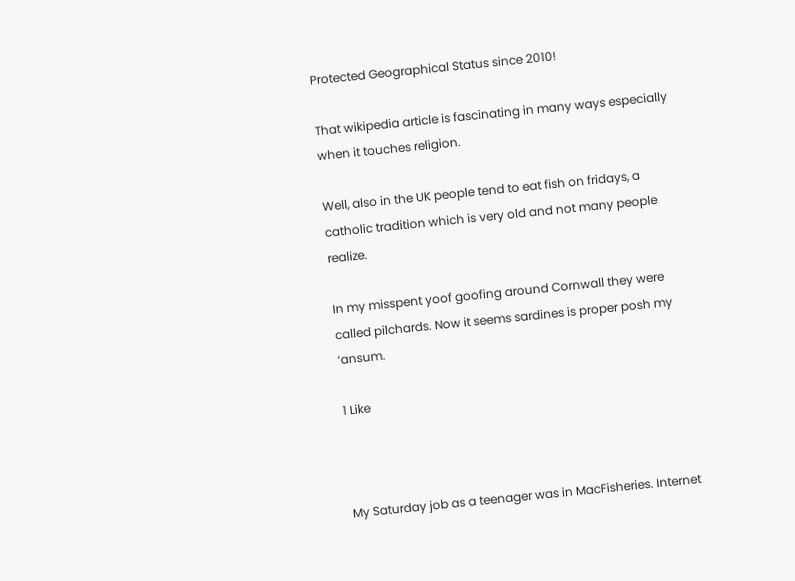Protected Geographical Status since 2010!

That wikipedia article is fascinating in many ways especially when it touches religion.

Well, also in the UK people tend to eat fish on fridays, a catholic tradition which is very old and not many people realize.

In my misspent yoof goofing around Cornwall they were called pilchards. Now it seems sardines is proper posh my ‘ansum.

1 Like



My Saturday job as a teenager was in MacFisheries. Internet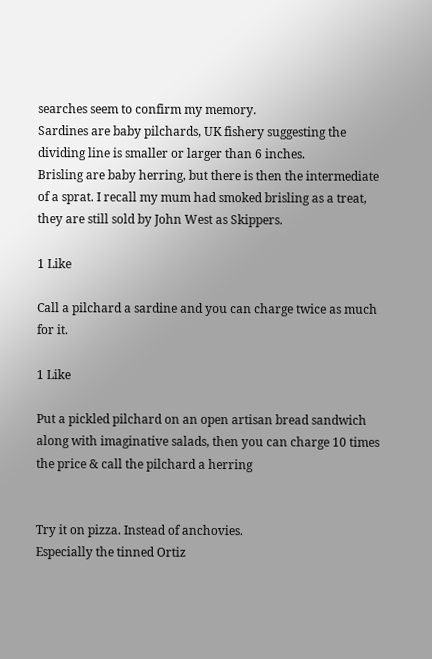searches seem to confirm my memory.
Sardines are baby pilchards, UK fishery suggesting the dividing line is smaller or larger than 6 inches.
Brisling are baby herring, but there is then the intermediate of a sprat. I recall my mum had smoked brisling as a treat, they are still sold by John West as Skippers.

1 Like

Call a pilchard a sardine and you can charge twice as much for it.

1 Like

Put a pickled pilchard on an open artisan bread sandwich along with imaginative salads, then you can charge 10 times the price & call the pilchard a herring


Try it on pizza. Instead of anchovies.
Especially the tinned Ortiz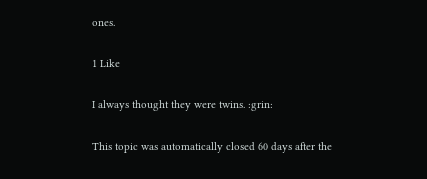ones.

1 Like

I always thought they were twins. :grin:

This topic was automatically closed 60 days after the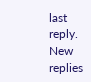last reply. New replies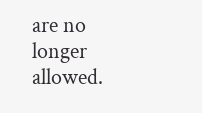are no longer allowed.